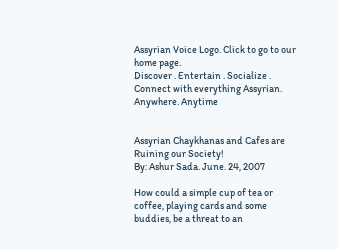Assyrian Voice Logo. Click to go to our home page.
Discover . Entertain . Socialize . Connect with everything Assyrian. Anywhere. Anytime


Assyrian Chaykhanas and Cafes are Ruining our Society!
By: Ashur Sada. June. 24, 2007

How could a simple cup of tea or coffee, playing cards and some buddies, be a threat to an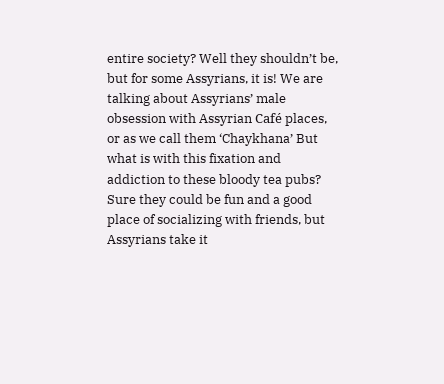entire society? Well they shouldn’t be, but for some Assyrians, it is! We are talking about Assyrians’ male obsession with Assyrian Café places, or as we call them ‘Chaykhana’ But what is with this fixation and addiction to these bloody tea pubs? Sure they could be fun and a good place of socializing with friends, but Assyrians take it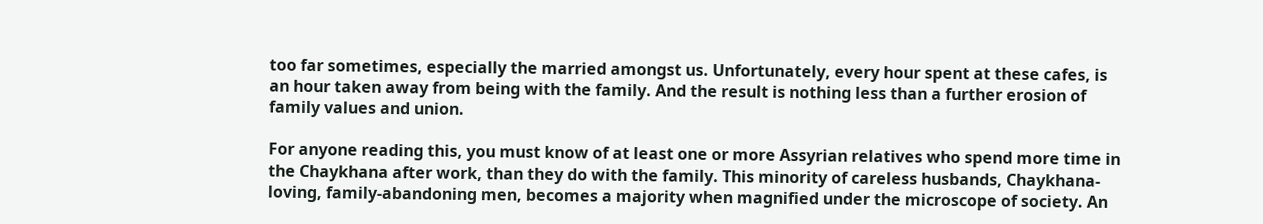too far sometimes, especially the married amongst us. Unfortunately, every hour spent at these cafes, is an hour taken away from being with the family. And the result is nothing less than a further erosion of family values and union.

For anyone reading this, you must know of at least one or more Assyrian relatives who spend more time in the Chaykhana after work, than they do with the family. This minority of careless husbands, Chaykhana-loving, family-abandoning men, becomes a majority when magnified under the microscope of society. An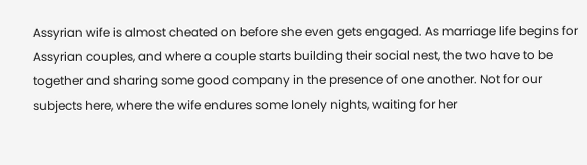Assyrian wife is almost cheated on before she even gets engaged. As marriage life begins for Assyrian couples, and where a couple starts building their social nest, the two have to be together and sharing some good company in the presence of one another. Not for our subjects here, where the wife endures some lonely nights, waiting for her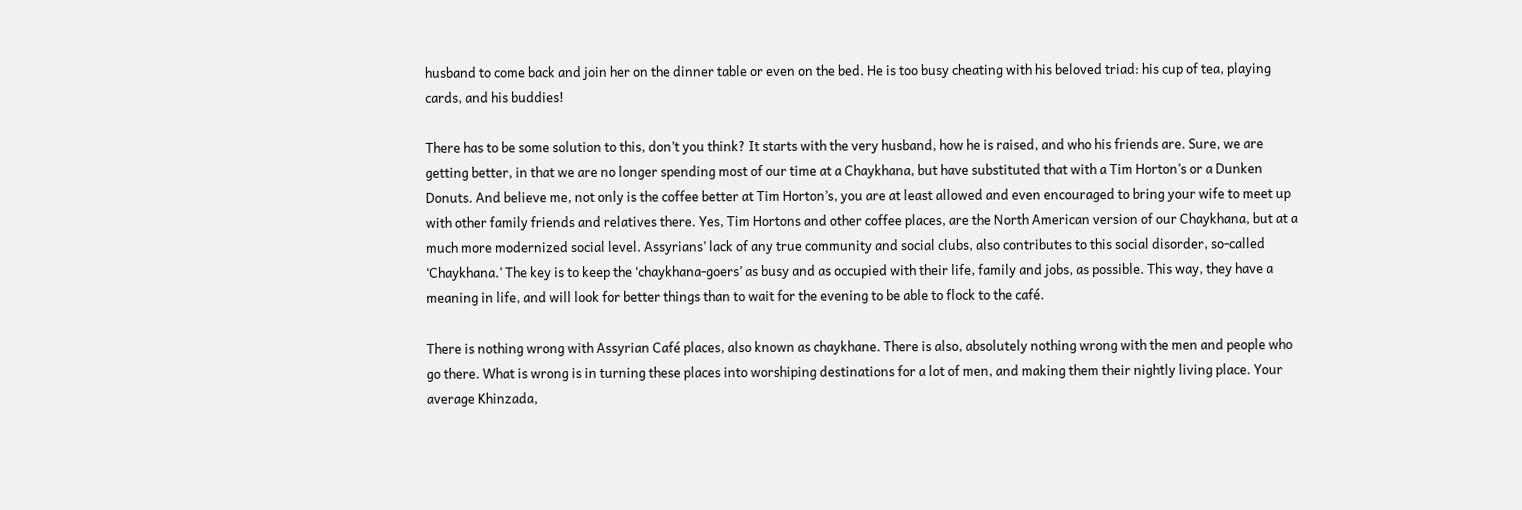husband to come back and join her on the dinner table or even on the bed. He is too busy cheating with his beloved triad: his cup of tea, playing cards, and his buddies!

There has to be some solution to this, don’t you think? It starts with the very husband, how he is raised, and who his friends are. Sure, we are getting better, in that we are no longer spending most of our time at a Chaykhana, but have substituted that with a Tim Horton’s or a Dunken Donuts. And believe me, not only is the coffee better at Tim Horton’s, you are at least allowed and even encouraged to bring your wife to meet up with other family friends and relatives there. Yes, Tim Hortons and other coffee places, are the North American version of our Chaykhana, but at a much more modernized social level. Assyrians’ lack of any true community and social clubs, also contributes to this social disorder, so-called ‘Chaykhana.’ The key is to keep the ‘chaykhana-goers’ as busy and as occupied with their life, family and jobs, as possible. This way, they have a meaning in life, and will look for better things than to wait for the evening to be able to flock to the café.

There is nothing wrong with Assyrian Café places, also known as chaykhane. There is also, absolutely nothing wrong with the men and people who go there. What is wrong is in turning these places into worshiping destinations for a lot of men, and making them their nightly living place. Your average Khinzada,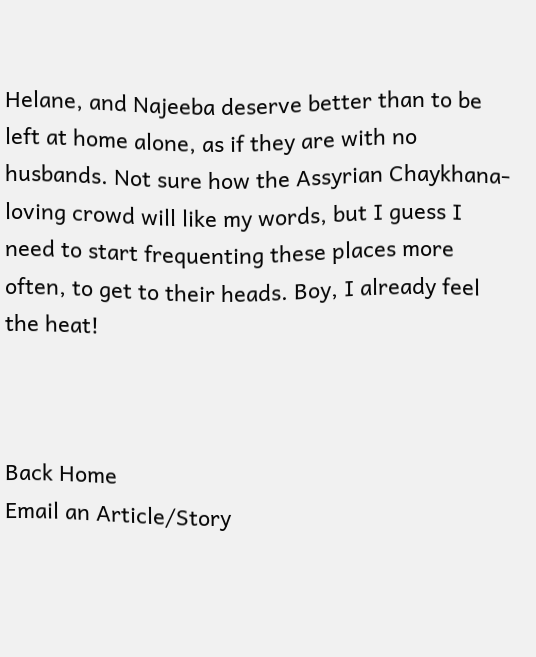Helane, and Najeeba deserve better than to be left at home alone, as if they are with no husbands. Not sure how the Assyrian Chaykhana-loving crowd will like my words, but I guess I need to start frequenting these places more often, to get to their heads. Boy, I already feel the heat!



Back Home
Email an Article/Story